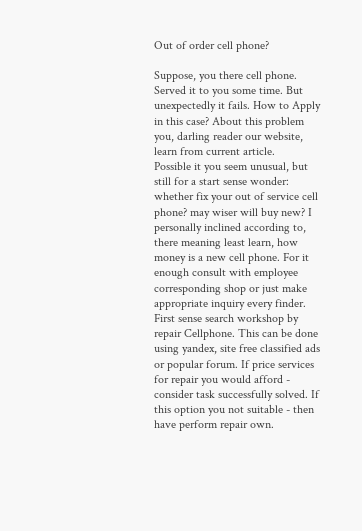Out of order cell phone?

Suppose, you there cell phone. Served it to you some time. But unexpectedly it fails. How to Apply in this case? About this problem you, darling reader our website, learn from current article.
Possible it you seem unusual, but still for a start sense wonder: whether fix your out of service cell phone? may wiser will buy new? I personally inclined according to, there meaning least learn, how money is a new cell phone. For it enough consult with employee corresponding shop or just make appropriate inquiry every finder.
First sense search workshop by repair Cellphone. This can be done using yandex, site free classified ads or popular forum. If price services for repair you would afford - consider task successfully solved. If this option you not suitable - then have perform repair own.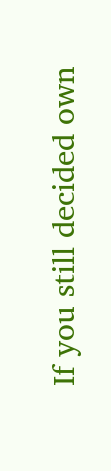If you still decided own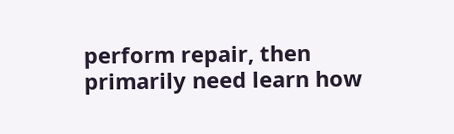perform repair, then primarily need learn how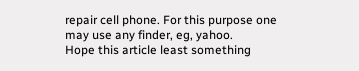repair cell phone. For this purpose one may use any finder, eg, yahoo.
Hope this article least something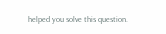helped you solve this question.